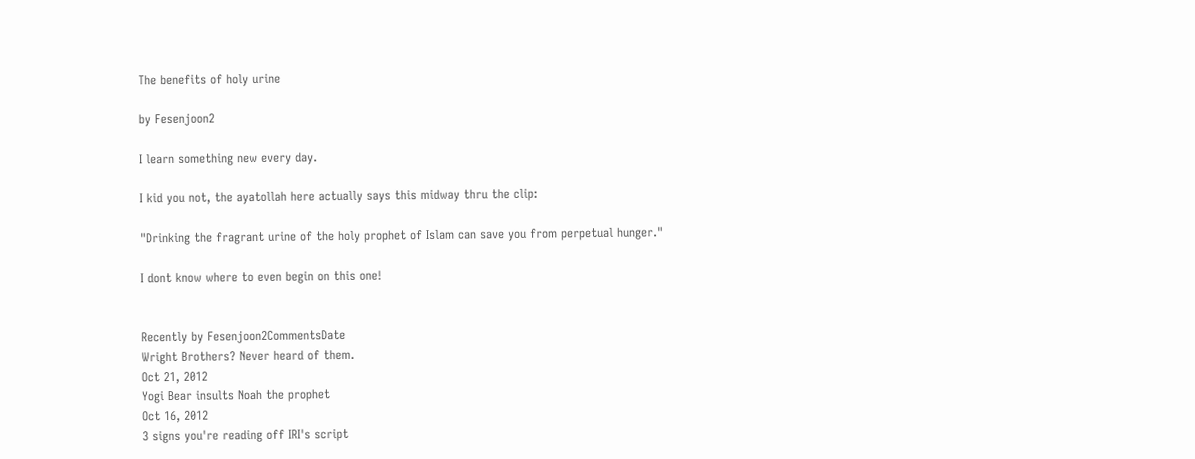The benefits of holy urine

by Fesenjoon2

I learn something new every day.

I kid you not, the ayatollah here actually says this midway thru the clip:

"Drinking the fragrant urine of the holy prophet of Islam can save you from perpetual hunger."

I dont know where to even begin on this one!


Recently by Fesenjoon2CommentsDate
Wright Brothers? Never heard of them.
Oct 21, 2012
Yogi Bear insults Noah the prophet
Oct 16, 2012
3 signs you're reading off IRI's script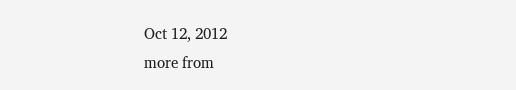Oct 12, 2012
more from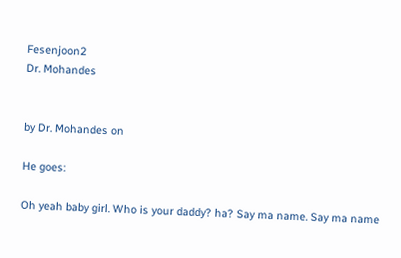Fesenjoon2
Dr. Mohandes


by Dr. Mohandes on

He goes:

Oh yeah baby girl. Who is your daddy? ha? Say ma name. Say ma name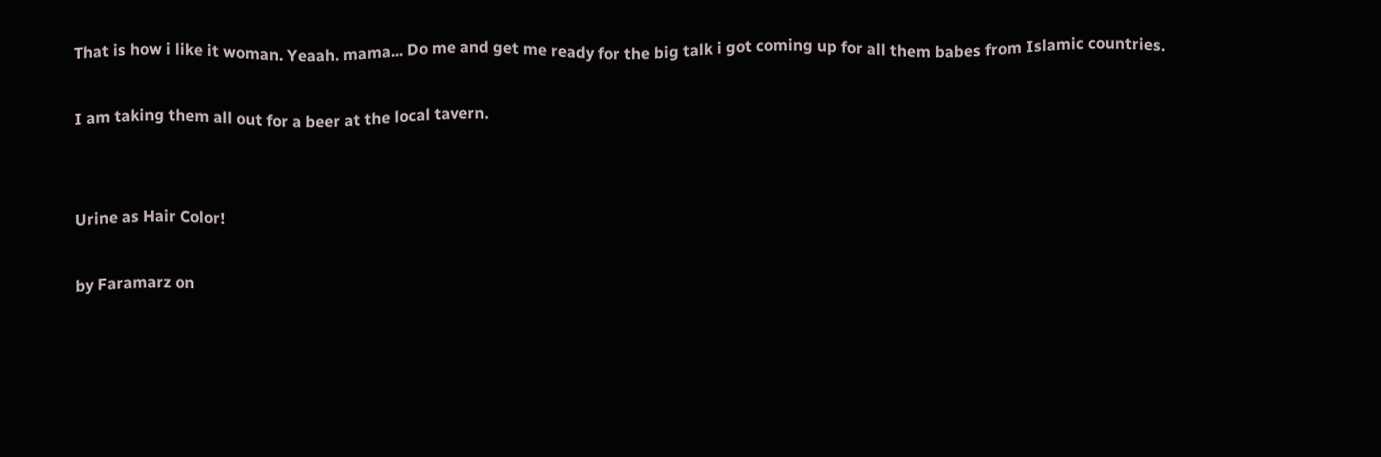That is how i like it woman. Yeaah. mama... Do me and get me ready for the big talk i got coming up for all them babes from Islamic countries.

I am taking them all out for a beer at the local tavern.


Urine as Hair Color!

by Faramarz on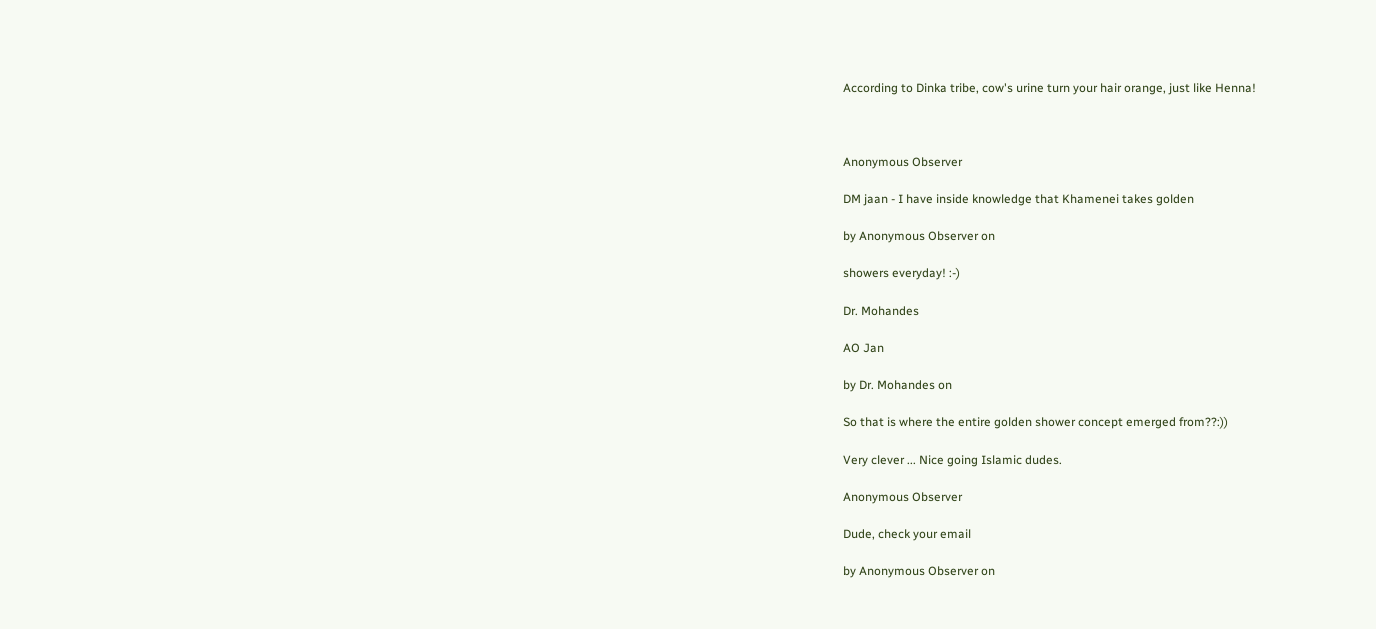According to Dinka tribe, cow's urine turn your hair orange, just like Henna!



Anonymous Observer

DM jaan - I have inside knowledge that Khamenei takes golden

by Anonymous Observer on

showers everyday! :-)

Dr. Mohandes

AO Jan

by Dr. Mohandes on

So that is where the entire golden shower concept emerged from??:))

Very clever ... Nice going Islamic dudes.

Anonymous Observer

Dude, check your email

by Anonymous Observer on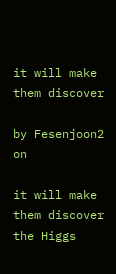it will make them discover

by Fesenjoon2 on

it will make them discover the Higgs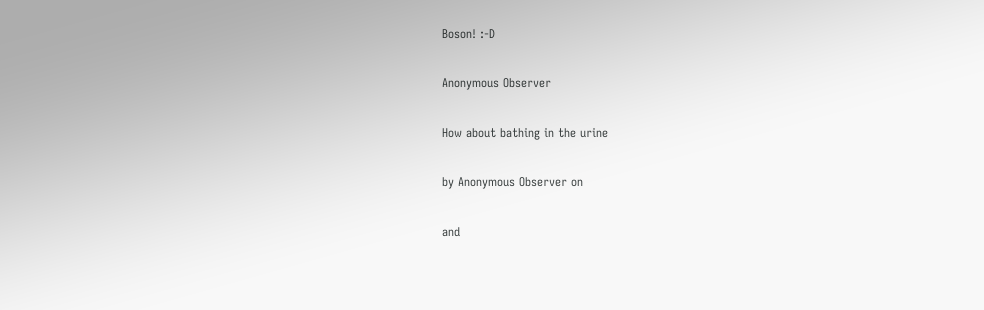Boson! :-D

Anonymous Observer

How about bathing in the urine

by Anonymous Observer on

and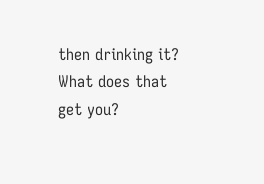then drinking it?  What does that get you?